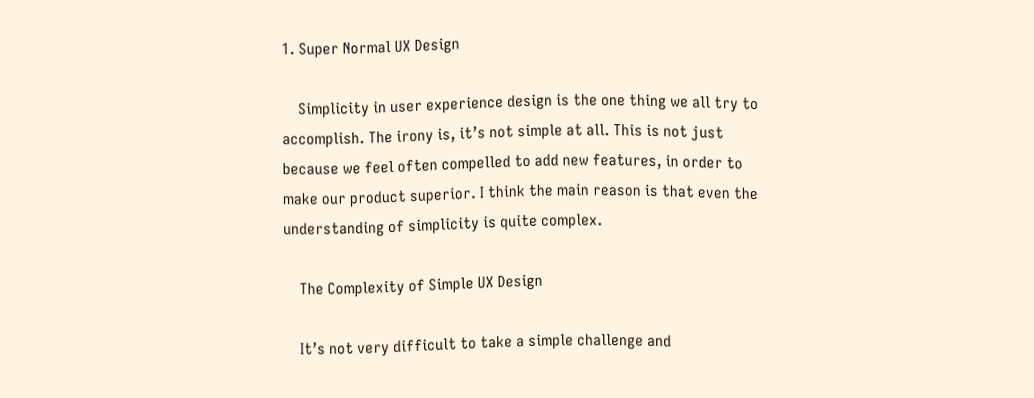1. Super Normal UX Design

    Simplicity in user experience design is the one thing we all try to accomplish. The irony is, it’s not simple at all. This is not just because we feel often compelled to add new features, in order to make our product superior. I think the main reason is that even the understanding of simplicity is quite complex.

    The Complexity of Simple UX Design

    It’s not very difficult to take a simple challenge and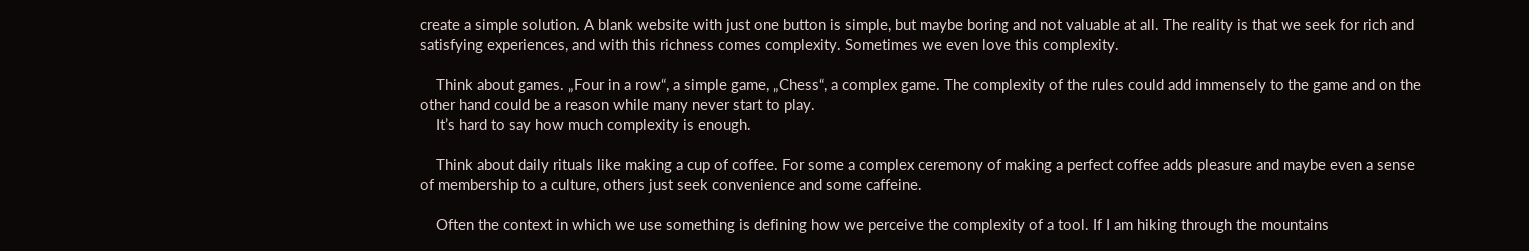create a simple solution. A blank website with just one button is simple, but maybe boring and not valuable at all. The reality is that we seek for rich and satisfying experiences, and with this richness comes complexity. Sometimes we even love this complexity.

    Think about games. „Four in a row“, a simple game, „Chess“, a complex game. The complexity of the rules could add immensely to the game and on the other hand could be a reason while many never start to play.
    It’s hard to say how much complexity is enough.

    Think about daily rituals like making a cup of coffee. For some a complex ceremony of making a perfect coffee adds pleasure and maybe even a sense of membership to a culture, others just seek convenience and some caffeine.

    Often the context in which we use something is defining how we perceive the complexity of a tool. If I am hiking through the mountains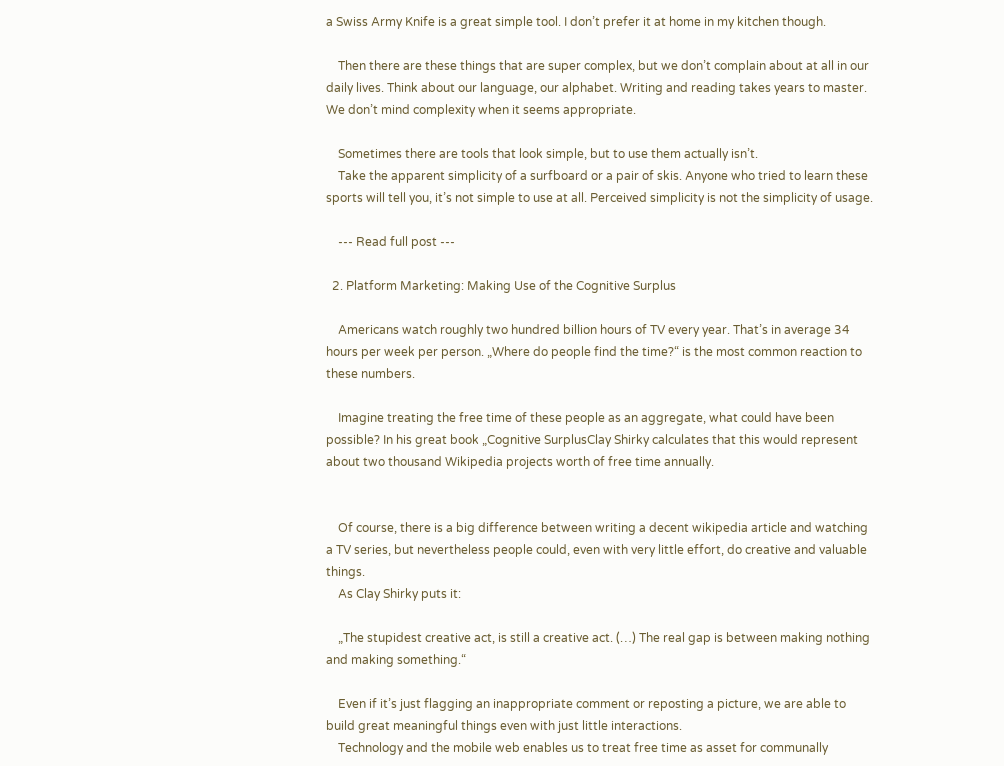a Swiss Army Knife is a great simple tool. I don’t prefer it at home in my kitchen though.

    Then there are these things that are super complex, but we don’t complain about at all in our daily lives. Think about our language, our alphabet. Writing and reading takes years to master. We don’t mind complexity when it seems appropriate.

    Sometimes there are tools that look simple, but to use them actually isn’t.
    Take the apparent simplicity of a surfboard or a pair of skis. Anyone who tried to learn these sports will tell you, it’s not simple to use at all. Perceived simplicity is not the simplicity of usage.

    --- Read full post ---

  2. Platform Marketing: Making Use of the Cognitive Surplus

    Americans watch roughly two hundred billion hours of TV every year. That’s in average 34 hours per week per person. „Where do people find the time?“ is the most common reaction to these numbers.

    Imagine treating the free time of these people as an aggregate, what could have been possible? In his great book „Cognitive SurplusClay Shirky calculates that this would represent about two thousand Wikipedia projects worth of free time annually.


    Of course, there is a big difference between writing a decent wikipedia article and watching a TV series, but nevertheless people could, even with very little effort, do creative and valuable things.
    As Clay Shirky puts it:

    „The stupidest creative act, is still a creative act. (…) The real gap is between making nothing and making something.“

    Even if it’s just flagging an inappropriate comment or reposting a picture, we are able to build great meaningful things even with just little interactions.
    Technology and the mobile web enables us to treat free time as asset for communally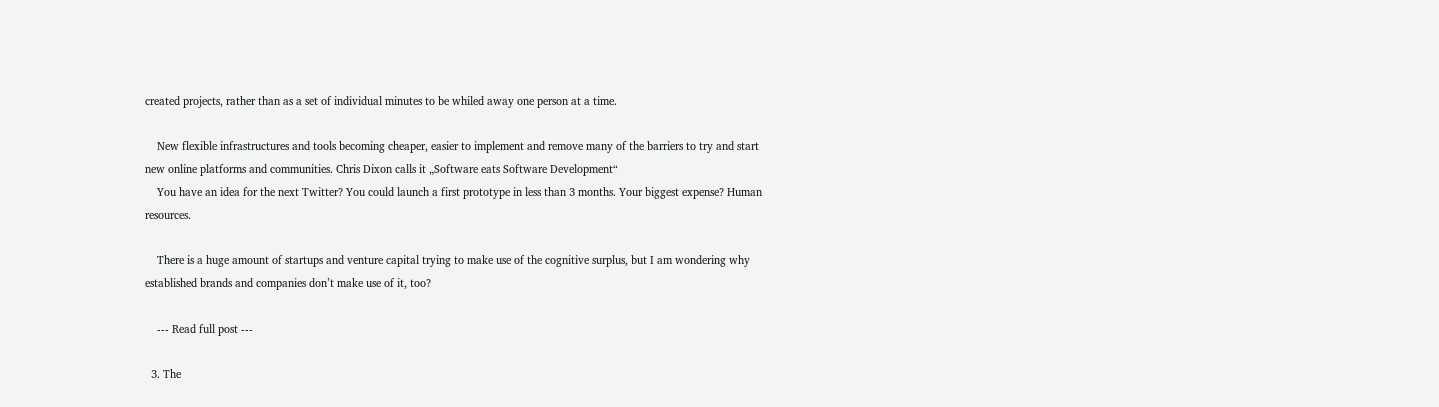created projects, rather than as a set of individual minutes to be whiled away one person at a time.

    New flexible infrastructures and tools becoming cheaper, easier to implement and remove many of the barriers to try and start new online platforms and communities. Chris Dixon calls it „Software eats Software Development“
    You have an idea for the next Twitter? You could launch a first prototype in less than 3 months. Your biggest expense? Human resources.

    There is a huge amount of startups and venture capital trying to make use of the cognitive surplus, but I am wondering why established brands and companies don’t make use of it, too?

    --- Read full post ---

  3. The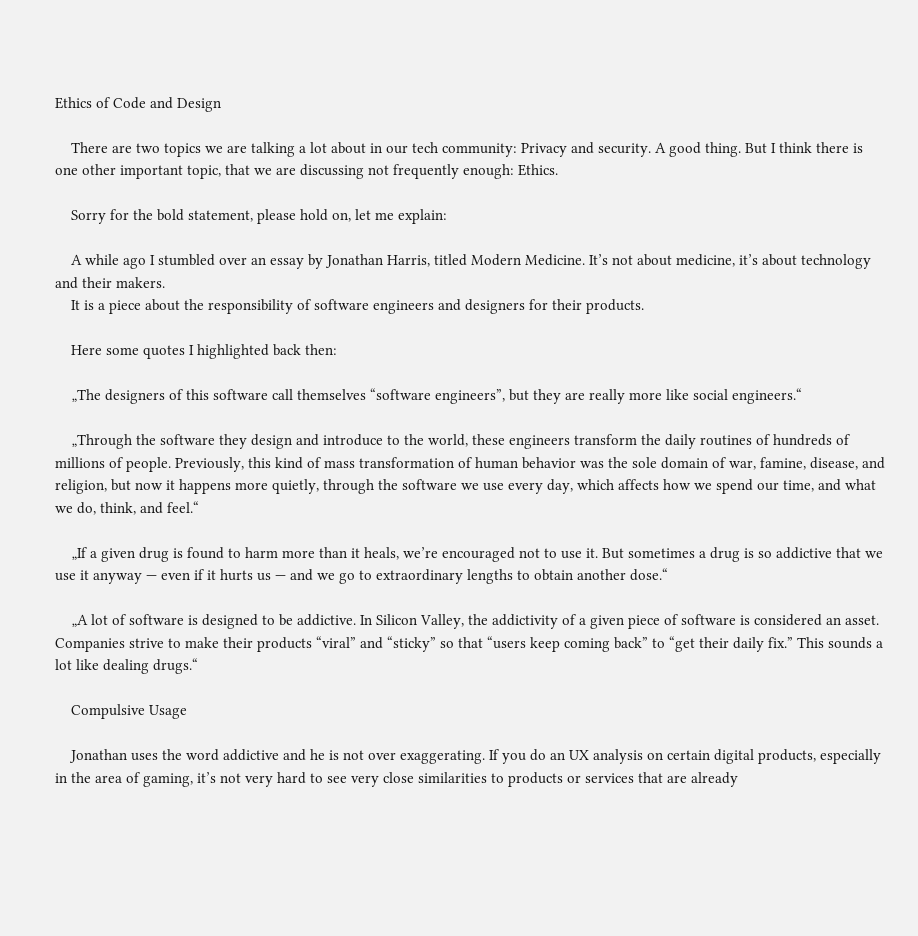Ethics of Code and Design

    There are two topics we are talking a lot about in our tech community: Privacy and security. A good thing. But I think there is one other important topic, that we are discussing not frequently enough: Ethics.

    Sorry for the bold statement, please hold on, let me explain:

    A while ago I stumbled over an essay by Jonathan Harris, titled Modern Medicine. It’s not about medicine, it’s about technology and their makers.
    It is a piece about the responsibility of software engineers and designers for their products.

    Here some quotes I highlighted back then:

    „The designers of this software call themselves “software engineers”, but they are really more like social engineers.“

    „Through the software they design and introduce to the world, these engineers transform the daily routines of hundreds of millions of people. Previously, this kind of mass transformation of human behavior was the sole domain of war, famine, disease, and religion, but now it happens more quietly, through the software we use every day, which affects how we spend our time, and what we do, think, and feel.“

    „If a given drug is found to harm more than it heals, we’re encouraged not to use it. But sometimes a drug is so addictive that we use it anyway — even if it hurts us — and we go to extraordinary lengths to obtain another dose.“

    „A lot of software is designed to be addictive. In Silicon Valley, the addictivity of a given piece of software is considered an asset. Companies strive to make their products “viral” and “sticky” so that “users keep coming back” to “get their daily fix.” This sounds a lot like dealing drugs.“

    Compulsive Usage

    Jonathan uses the word addictive and he is not over exaggerating. If you do an UX analysis on certain digital products, especially in the area of gaming, it’s not very hard to see very close similarities to products or services that are already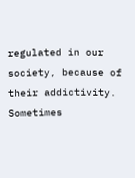regulated in our society, because of their addictivity. Sometimes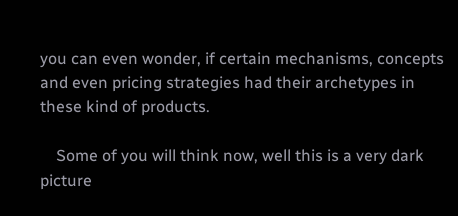you can even wonder, if certain mechanisms, concepts and even pricing strategies had their archetypes in these kind of products.

    Some of you will think now, well this is a very dark picture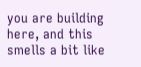you are building here, and this smells a bit like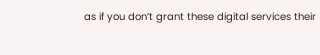as if you don’t grant these digital services their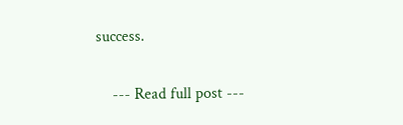success.

    --- Read full post ---